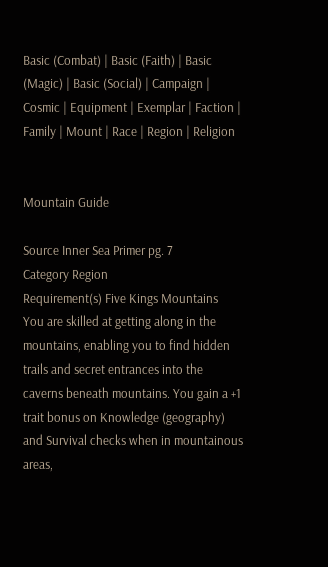Basic (Combat) | Basic (Faith) | Basic (Magic) | Basic (Social) | Campaign | Cosmic | Equipment | Exemplar | Faction | Family | Mount | Race | Region | Religion


Mountain Guide

Source Inner Sea Primer pg. 7
Category Region
Requirement(s) Five Kings Mountains
You are skilled at getting along in the mountains, enabling you to find hidden trails and secret entrances into the caverns beneath mountains. You gain a +1 trait bonus on Knowledge (geography) and Survival checks when in mountainous areas,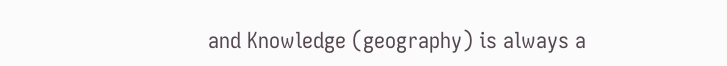and Knowledge (geography) is always a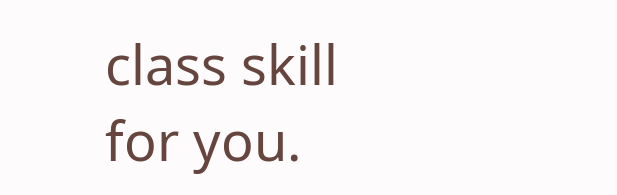class skill for you.